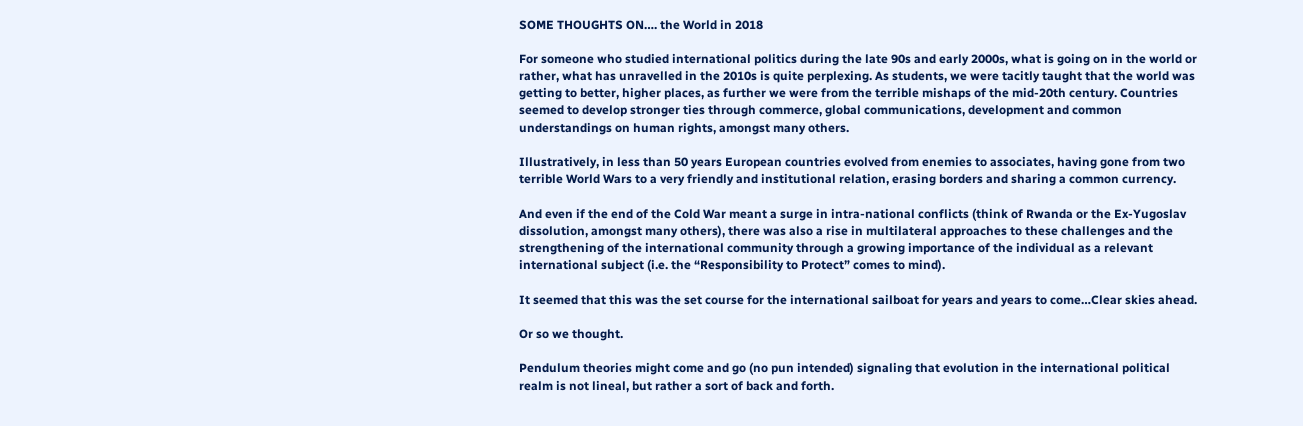SOME THOUGHTS ON…. the World in 2018

For someone who studied international politics during the late 90s and early 2000s, what is going on in the world or rather, what has unravelled in the 2010s is quite perplexing. As students, we were tacitly taught that the world was getting to better, higher places, as further we were from the terrible mishaps of the mid-20th century. Countries seemed to develop stronger ties through commerce, global communications, development and common understandings on human rights, amongst many others.

Illustratively, in less than 50 years European countries evolved from enemies to associates, having gone from two terrible World Wars to a very friendly and institutional relation, erasing borders and sharing a common currency.

And even if the end of the Cold War meant a surge in intra-national conflicts (think of Rwanda or the Ex-Yugoslav dissolution, amongst many others), there was also a rise in multilateral approaches to these challenges and the strengthening of the international community through a growing importance of the individual as a relevant international subject (i.e. the “Responsibility to Protect” comes to mind).

It seemed that this was the set course for the international sailboat for years and years to come…Clear skies ahead.

Or so we thought.

Pendulum theories might come and go (no pun intended) signaling that evolution in the international political realm is not lineal, but rather a sort of back and forth.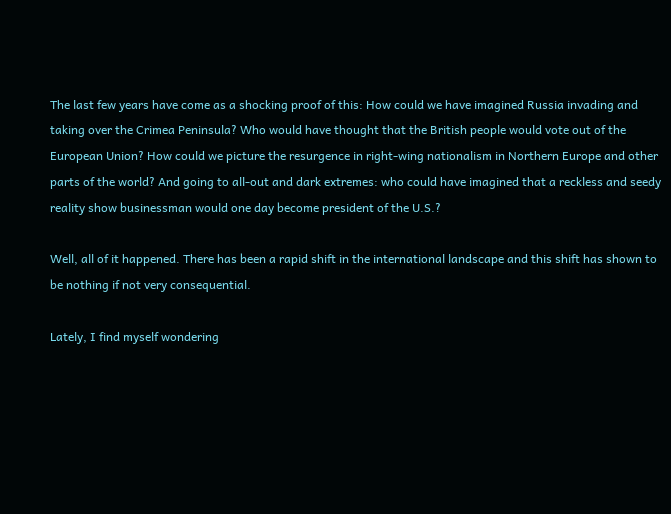The last few years have come as a shocking proof of this: How could we have imagined Russia invading and taking over the Crimea Peninsula? Who would have thought that the British people would vote out of the European Union? How could we picture the resurgence in right-wing nationalism in Northern Europe and other parts of the world? And going to all-out and dark extremes: who could have imagined that a reckless and seedy reality show businessman would one day become president of the U.S.?

Well, all of it happened. There has been a rapid shift in the international landscape and this shift has shown to be nothing if not very consequential.

Lately, I find myself wondering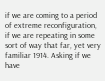if we are coming to a period of extreme reconfiguration, if we are repeating in some sort of way that far, yet very familiar 1914. Asking if we have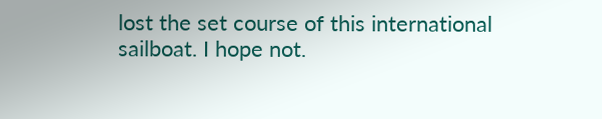lost the set course of this international sailboat. I hope not.